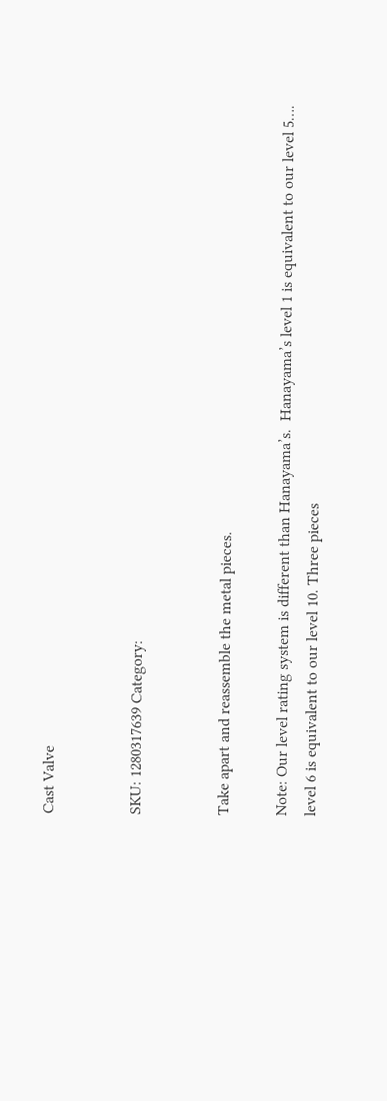Cast Valve


SKU: 1280317639 Category:


Take apart and reassemble the metal pieces.

Note: Our level rating system is different than Hanayama’s.  Hanayama’s level 1 is equivalent to our level 5…. level 6 is equivalent to our level 10. Three pieces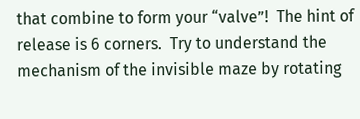that combine to form your “valve”!  The hint of release is 6 corners.  Try to understand the mechanism of the invisible maze by rotating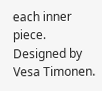each inner piece.   Designed by Vesa Timonen.